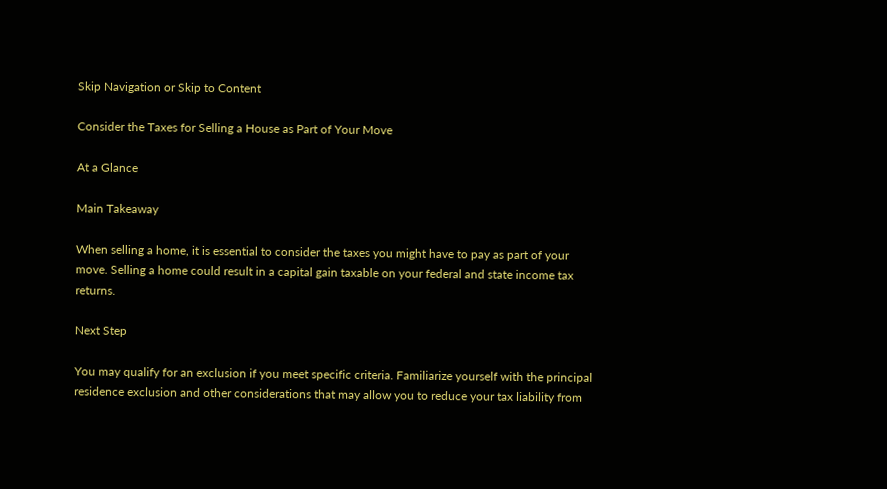Skip Navigation or Skip to Content

Consider the Taxes for Selling a House as Part of Your Move

At a Glance

Main Takeaway

When selling a home, it is essential to consider the taxes you might have to pay as part of your move. Selling a home could result in a capital gain taxable on your federal and state income tax returns.

Next Step

You may qualify for an exclusion if you meet specific criteria. Familiarize yourself with the principal residence exclusion and other considerations that may allow you to reduce your tax liability from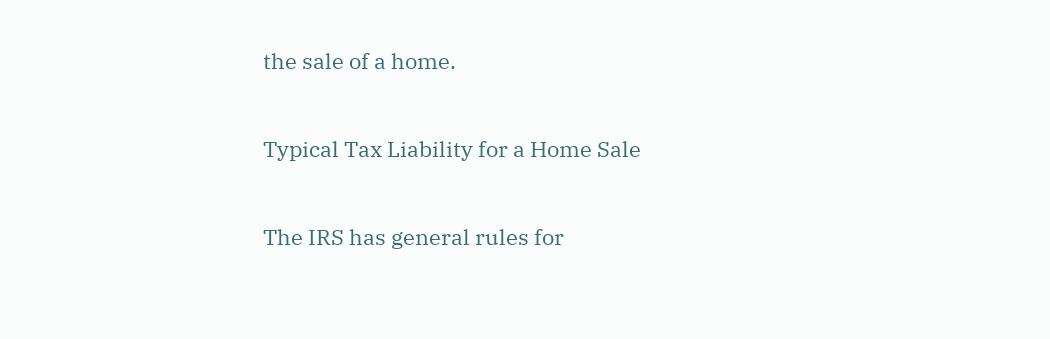the sale of a home.

Typical Tax Liability for a Home Sale

The IRS has general rules for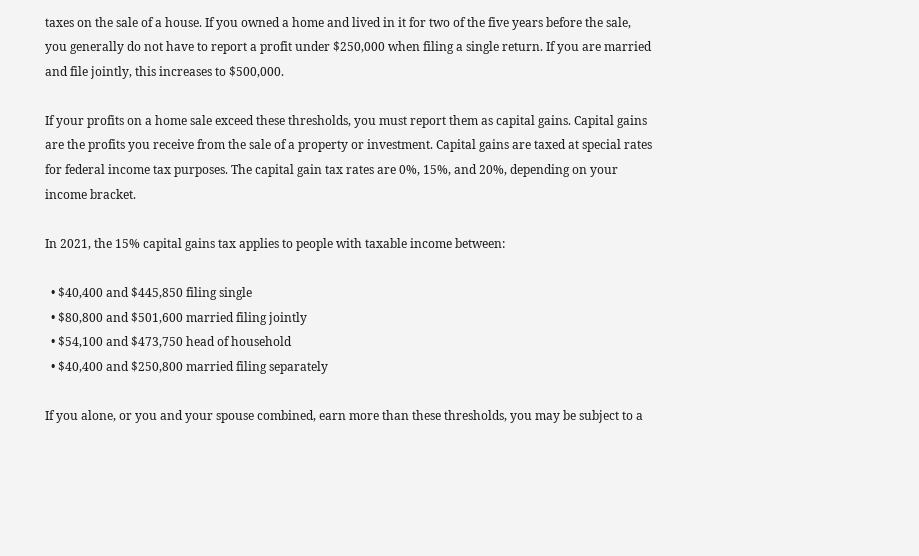taxes on the sale of a house. If you owned a home and lived in it for two of the five years before the sale, you generally do not have to report a profit under $250,000 when filing a single return. If you are married and file jointly, this increases to $500,000.

If your profits on a home sale exceed these thresholds, you must report them as capital gains. Capital gains are the profits you receive from the sale of a property or investment. Capital gains are taxed at special rates for federal income tax purposes. The capital gain tax rates are 0%, 15%, and 20%, depending on your income bracket.

In 2021, the 15% capital gains tax applies to people with taxable income between:

  • $40,400 and $445,850 filing single
  • $80,800 and $501,600 married filing jointly
  • $54,100 and $473,750 head of household
  • $40,400 and $250,800 married filing separately

If you alone, or you and your spouse combined, earn more than these thresholds, you may be subject to a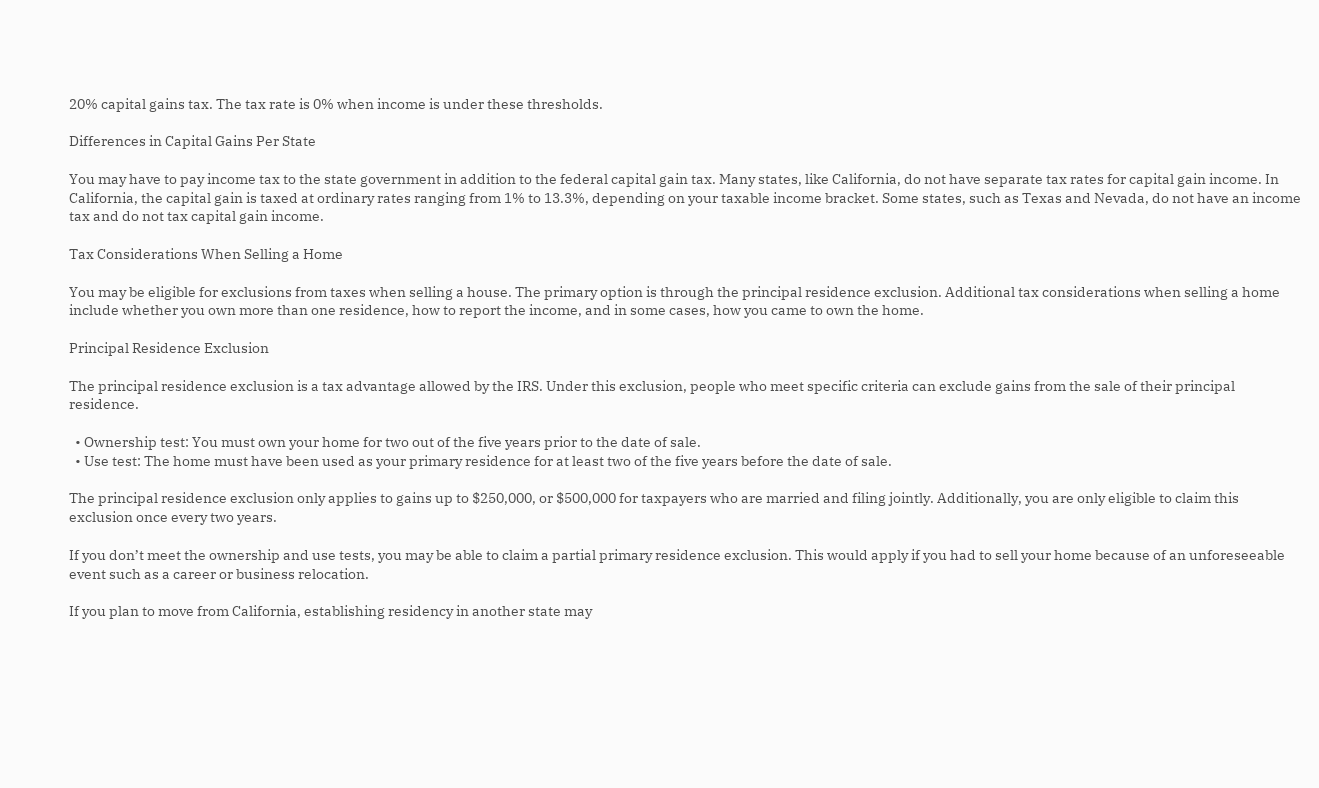20% capital gains tax. The tax rate is 0% when income is under these thresholds.

Differences in Capital Gains Per State

You may have to pay income tax to the state government in addition to the federal capital gain tax. Many states, like California, do not have separate tax rates for capital gain income. In California, the capital gain is taxed at ordinary rates ranging from 1% to 13.3%, depending on your taxable income bracket. Some states, such as Texas and Nevada, do not have an income tax and do not tax capital gain income.

Tax Considerations When Selling a Home

You may be eligible for exclusions from taxes when selling a house. The primary option is through the principal residence exclusion. Additional tax considerations when selling a home include whether you own more than one residence, how to report the income, and in some cases, how you came to own the home.

Principal Residence Exclusion

The principal residence exclusion is a tax advantage allowed by the IRS. Under this exclusion, people who meet specific criteria can exclude gains from the sale of their principal residence.

  • Ownership test: You must own your home for two out of the five years prior to the date of sale.
  • Use test: The home must have been used as your primary residence for at least two of the five years before the date of sale.

The principal residence exclusion only applies to gains up to $250,000, or $500,000 for taxpayers who are married and filing jointly. Additionally, you are only eligible to claim this exclusion once every two years.

If you don’t meet the ownership and use tests, you may be able to claim a partial primary residence exclusion. This would apply if you had to sell your home because of an unforeseeable event such as a career or business relocation.

If you plan to move from California, establishing residency in another state may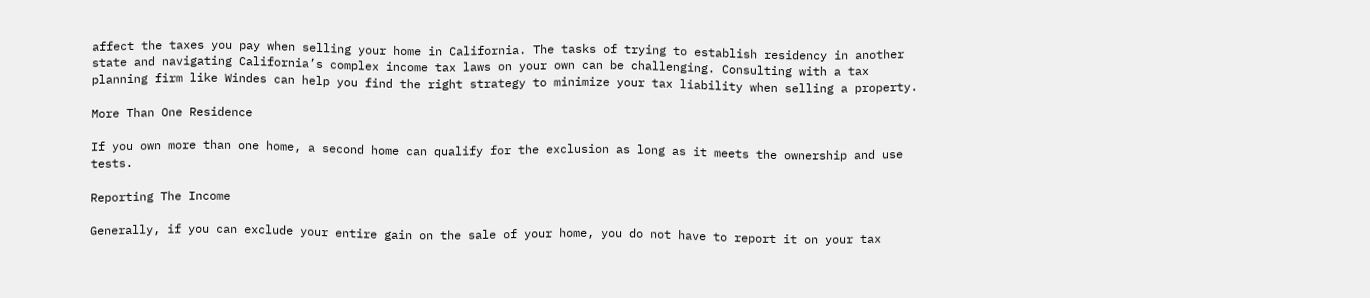affect the taxes you pay when selling your home in California. The tasks of trying to establish residency in another state and navigating California’s complex income tax laws on your own can be challenging. Consulting with a tax planning firm like Windes can help you find the right strategy to minimize your tax liability when selling a property.

More Than One Residence

If you own more than one home, a second home can qualify for the exclusion as long as it meets the ownership and use tests.

Reporting The Income

Generally, if you can exclude your entire gain on the sale of your home, you do not have to report it on your tax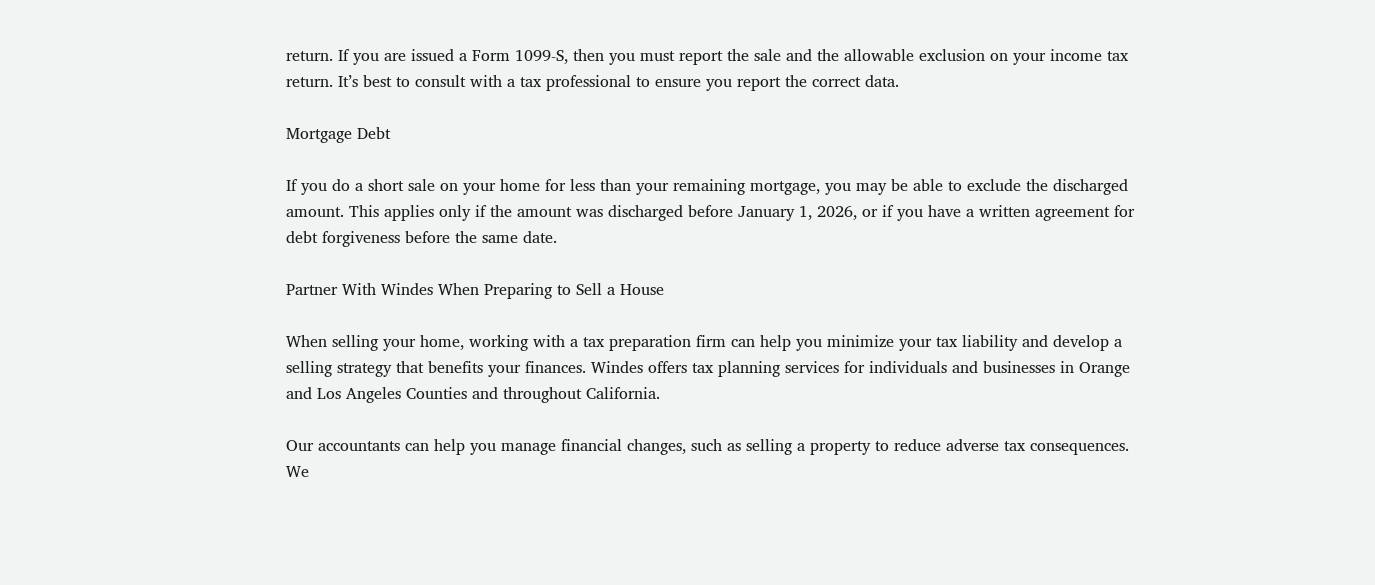return. If you are issued a Form 1099-S, then you must report the sale and the allowable exclusion on your income tax return. It’s best to consult with a tax professional to ensure you report the correct data.

Mortgage Debt

If you do a short sale on your home for less than your remaining mortgage, you may be able to exclude the discharged amount. This applies only if the amount was discharged before January 1, 2026, or if you have a written agreement for debt forgiveness before the same date.

Partner With Windes When Preparing to Sell a House

When selling your home, working with a tax preparation firm can help you minimize your tax liability and develop a selling strategy that benefits your finances. Windes offers tax planning services for individuals and businesses in Orange and Los Angeles Counties and throughout California.

Our accountants can help you manage financial changes, such as selling a property to reduce adverse tax consequences. We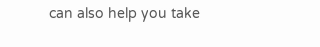can also help you take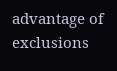advantage of exclusions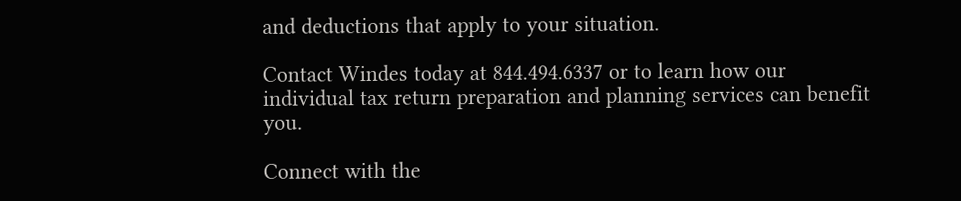and deductions that apply to your situation.

Contact Windes today at 844.494.6337 or to learn how our individual tax return preparation and planning services can benefit you.

Connect with the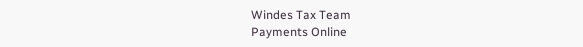Windes Tax Team
Payments Online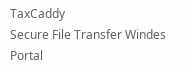TaxCaddy
Secure File Transfer Windes Portal